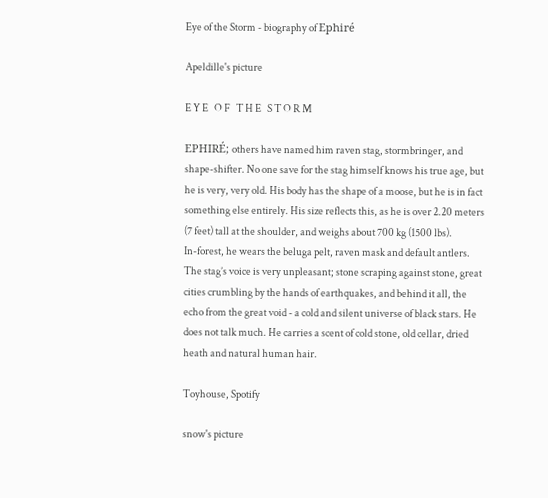Eye of the Storm - biography of Ephiré

Apeldille's picture

E Y E   O F   T H E   S T O R M

EPHIRÉ; others have named him raven stag, stormbringer, and shape-shifter. No one save for the stag himself knows his true age, but he is very, very old. His body has the shape of a moose, but he is in fact something else entirely. His size reflects this, as he is over 2.20 meters (7 feet) tall at the shoulder, and weighs about 700 kg (1500 lbs).
In-forest, he wears the beluga pelt, raven mask and default antlers.
The stag’s voice is very unpleasant; stone scraping against stone, great cities crumbling by the hands of earthquakes, and behind it all, the echo from the great void - a cold and silent universe of black stars. He does not talk much. He carries a scent of cold stone, old cellar, dried heath and natural human hair.

Toyhouse, Spotify

snow's picture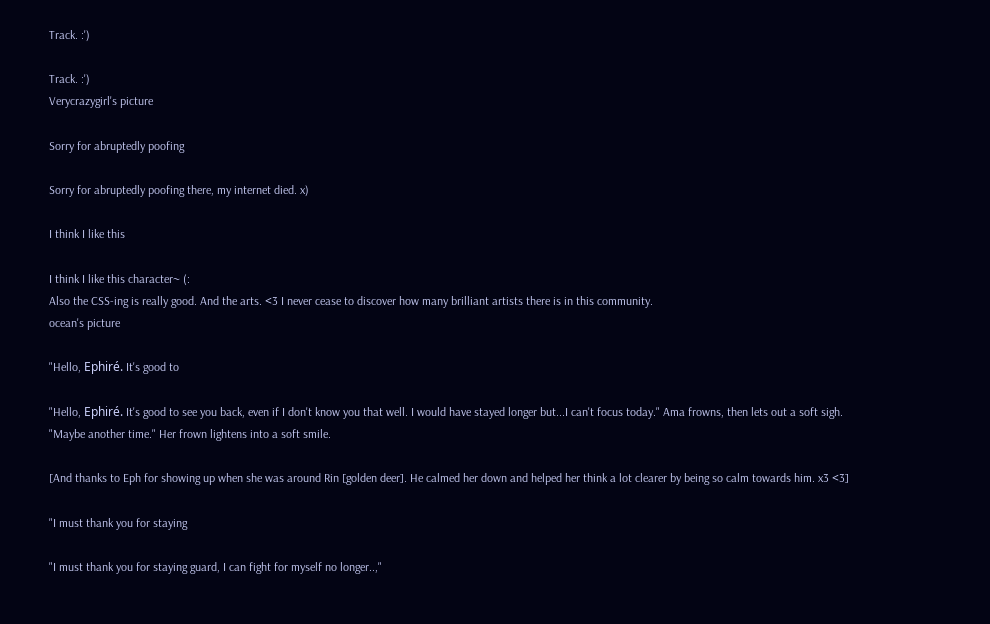Track. :')

Track. :')
Verycrazygirl's picture

Sorry for abruptedly poofing

Sorry for abruptedly poofing there, my internet died. x)

I think I like this

I think I like this character~ (:
Also the CSS-ing is really good. And the arts. <3 I never cease to discover how many brilliant artists there is in this community.
ocean's picture

"Hello, Ephiré. It's good to

"Hello, Ephiré. It's good to see you back, even if I don't know you that well. I would have stayed longer but...I can't focus today." Ama frowns, then lets out a soft sigh.
"Maybe another time." Her frown lightens into a soft smile.

[And thanks to Eph for showing up when she was around Rin [golden deer]. He calmed her down and helped her think a lot clearer by being so calm towards him. x3 <3]

"I must thank you for staying

"I must thank you for staying guard, I can fight for myself no longer..,"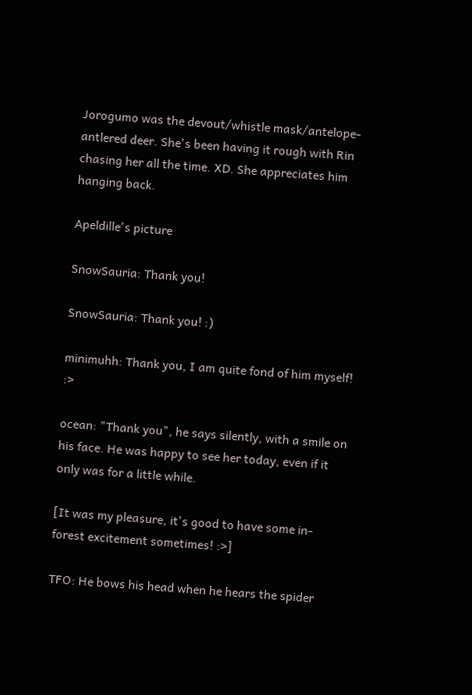Jorogumo was the devout/whistle mask/antelope-antlered deer. She's been having it rough with Rin chasing her all the time. XD. She appreciates him hanging back.

Apeldille's picture

SnowSauria: Thank you!

SnowSauria: Thank you! :)

minimuhh: Thank you, I am quite fond of him myself! :>

ocean: "Thank you", he says silently, with a smile on his face. He was happy to see her today, even if it only was for a little while.

[It was my pleasure, it's good to have some in-forest excitement sometimes! :>]

TFO: He bows his head when he hears the spider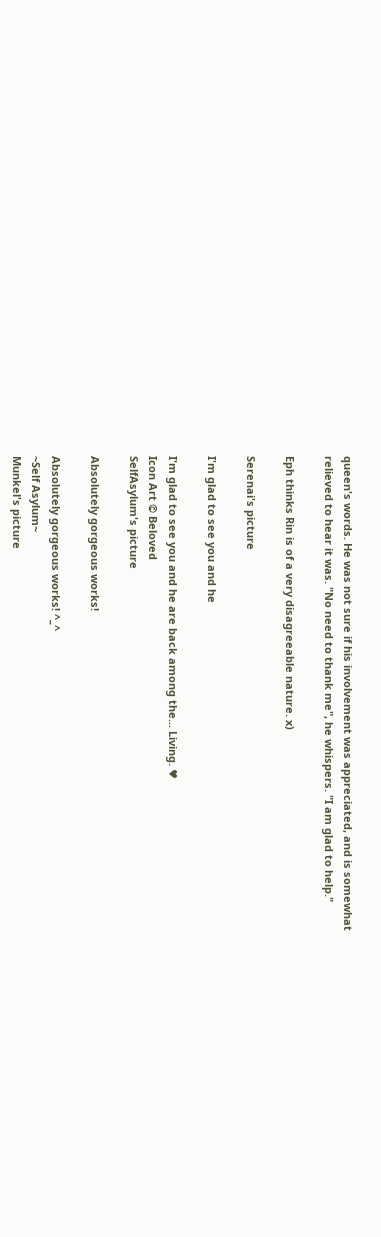queen's words. He was not sure if his involvement was appreciated, and is somewhat relieved to hear it was. "No need to thank me", he whispers. "I am glad to help."

Eph thinks Rin is of a very disagreeable nature. x)

Serenai's picture

I'm glad to see you and he

I'm glad to see you and he are back among the... Living. ♥
Icon Art © Beloved
SelfAsylum's picture

Absolutely gorgeous works!

Absolutely gorgeous works! ^_^
~Self Asylum~
Munkel's picture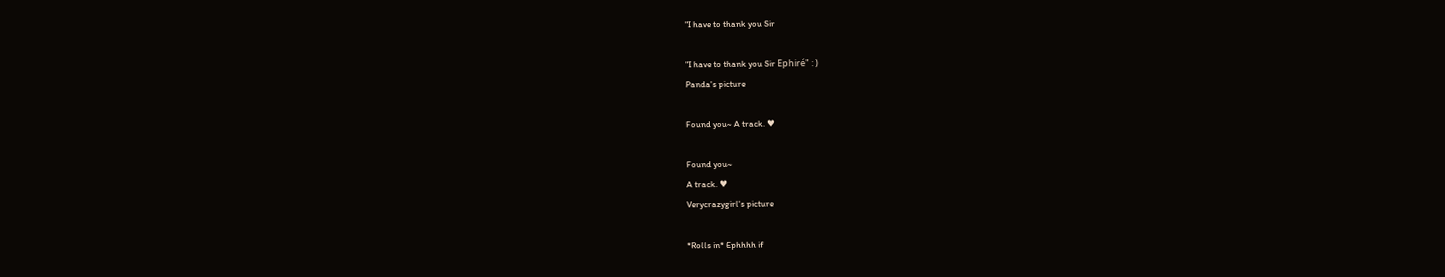"I have to thank you Sir

"I have to thank you Sir Ephiré" : )
Panda's picture

Found you~ A track. ♥

Found you~
A track. ♥
Verycrazygirl's picture

*Rolls in* Ephhhh if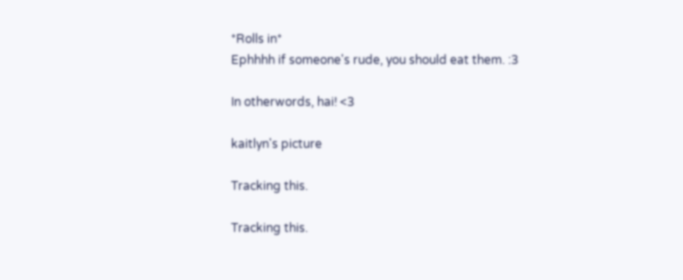*Rolls in*
Ephhhh if someone's rude, you should eat them. :3

In otherwords, hai! <3

kaitlyn's picture

Tracking this.

Tracking this.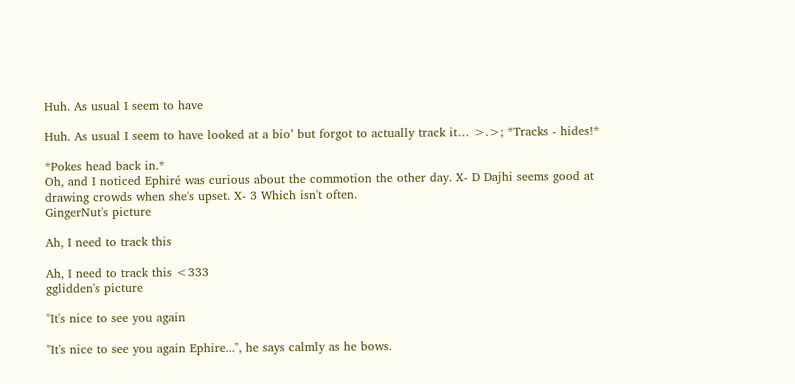Huh. As usual I seem to have

Huh. As usual I seem to have looked at a bio’ but forgot to actually track it… >.>; *Tracks - hides!*

*Pokes head back in.*
Oh, and I noticed Ephiré was curious about the commotion the other day. X- D Dajhi seems good at drawing crowds when she's upset. X- 3 Which isn't often.
GingerNut's picture

Ah, I need to track this

Ah, I need to track this <333
gglidden's picture

"It's nice to see you again

"It's nice to see you again Ephire...", he says calmly as he bows.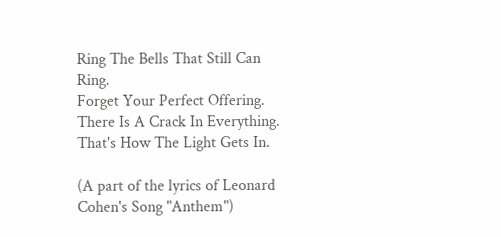Ring The Bells That Still Can Ring.
Forget Your Perfect Offering.
There Is A Crack In Everything.
That's How The Light Gets In.

(A part of the lyrics of Leonard Cohen's Song "Anthem")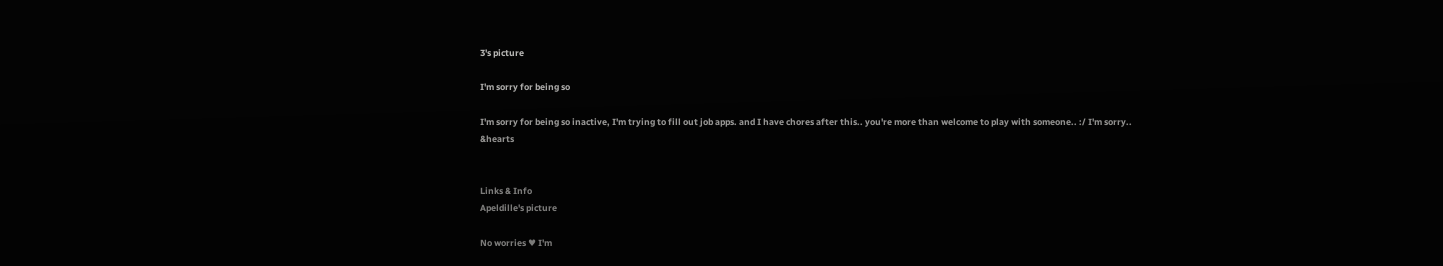3's picture

I'm sorry for being so

I'm sorry for being so inactive, I'm trying to fill out job apps. and I have chores after this.. you're more than welcome to play with someone.. :/ I'm sorry.. &hearts


Links & Info
Apeldille's picture

No worries ♥ I'm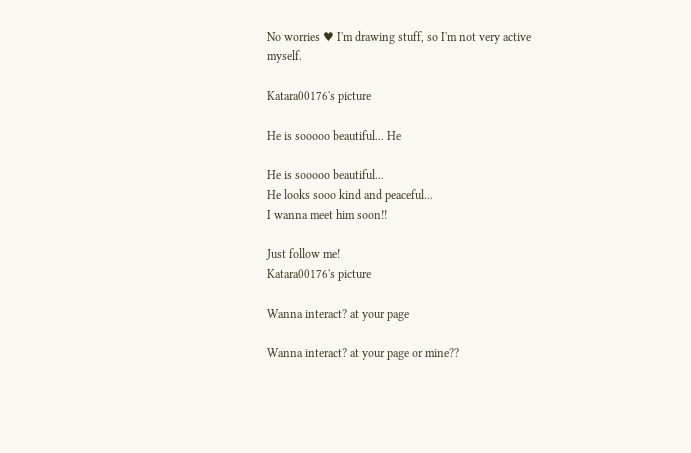No worries ♥ I'm drawing stuff, so I'm not very active myself.

Katara00176's picture

He is sooooo beautiful... He

He is sooooo beautiful...
He looks sooo kind and peaceful...
I wanna meet him soon!!

Just follow me!
Katara00176's picture

Wanna interact? at your page

Wanna interact? at your page or mine??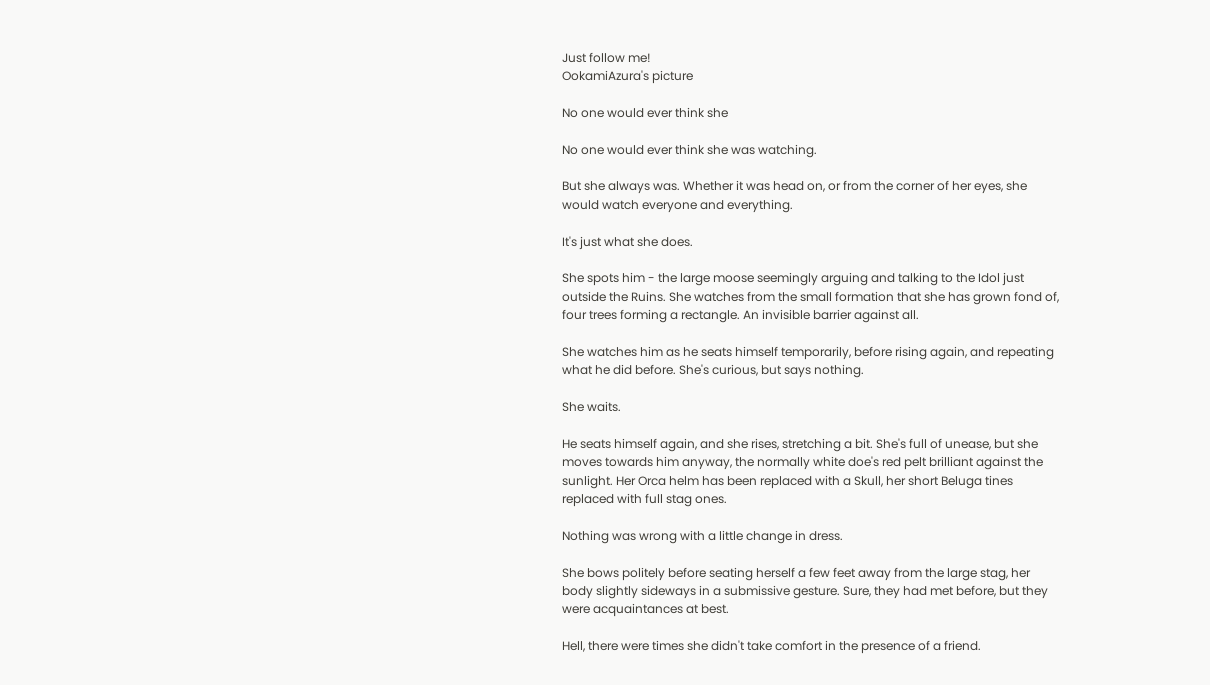Just follow me!
OokamiAzura's picture

No one would ever think she

No one would ever think she was watching.

But she always was. Whether it was head on, or from the corner of her eyes, she would watch everyone and everything.

It's just what she does.

She spots him - the large moose seemingly arguing and talking to the Idol just outside the Ruins. She watches from the small formation that she has grown fond of, four trees forming a rectangle. An invisible barrier against all.

She watches him as he seats himself temporarily, before rising again, and repeating what he did before. She's curious, but says nothing.

She waits.

He seats himself again, and she rises, stretching a bit. She's full of unease, but she moves towards him anyway, the normally white doe's red pelt brilliant against the sunlight. Her Orca helm has been replaced with a Skull, her short Beluga tines replaced with full stag ones.

Nothing was wrong with a little change in dress.

She bows politely before seating herself a few feet away from the large stag, her body slightly sideways in a submissive gesture. Sure, they had met before, but they were acquaintances at best.

Hell, there were times she didn't take comfort in the presence of a friend.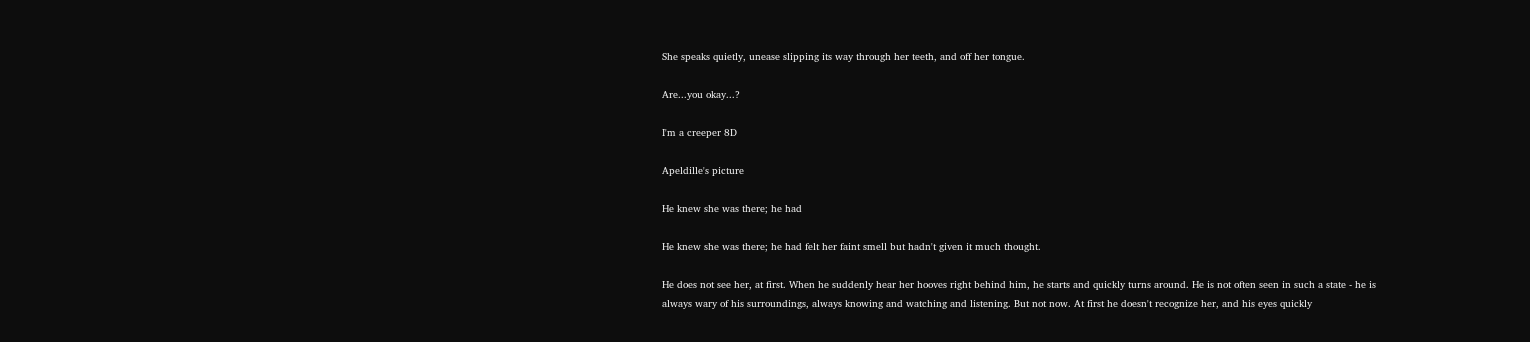She speaks quietly, unease slipping its way through her teeth, and off her tongue.

Are...you okay...?

I'm a creeper 8D

Apeldille's picture

He knew she was there; he had

He knew she was there; he had felt her faint smell but hadn't given it much thought.

He does not see her, at first. When he suddenly hear her hooves right behind him, he starts and quickly turns around. He is not often seen in such a state - he is always wary of his surroundings, always knowing and watching and listening. But not now. At first he doesn't recognize her, and his eyes quickly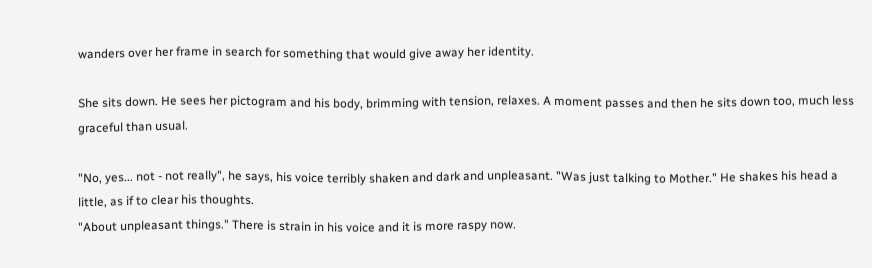wanders over her frame in search for something that would give away her identity.

She sits down. He sees her pictogram and his body, brimming with tension, relaxes. A moment passes and then he sits down too, much less graceful than usual.

"No, yes... not - not really", he says, his voice terribly shaken and dark and unpleasant. "Was just talking to Mother." He shakes his head a little, as if to clear his thoughts.
"About unpleasant things." There is strain in his voice and it is more raspy now.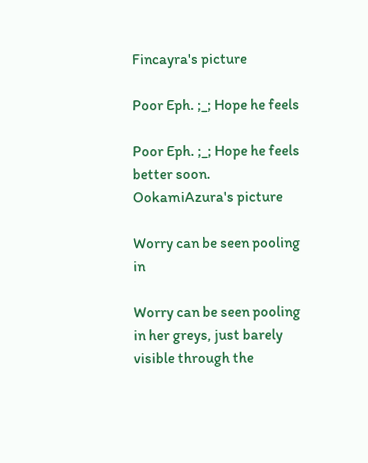Fincayra's picture

Poor Eph. ;_; Hope he feels

Poor Eph. ;_; Hope he feels better soon.
OokamiAzura's picture

Worry can be seen pooling in

Worry can be seen pooling in her greys, just barely visible through the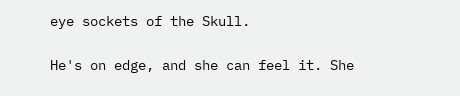eye sockets of the Skull.

He's on edge, and she can feel it. She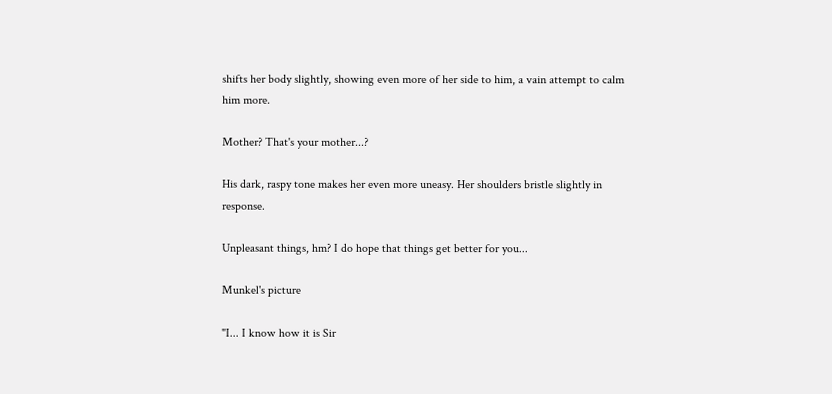shifts her body slightly, showing even more of her side to him, a vain attempt to calm him more.

Mother? That's your mother...?

His dark, raspy tone makes her even more uneasy. Her shoulders bristle slightly in response.

Unpleasant things, hm? I do hope that things get better for you...

Munkel's picture

"I... I know how it is Sir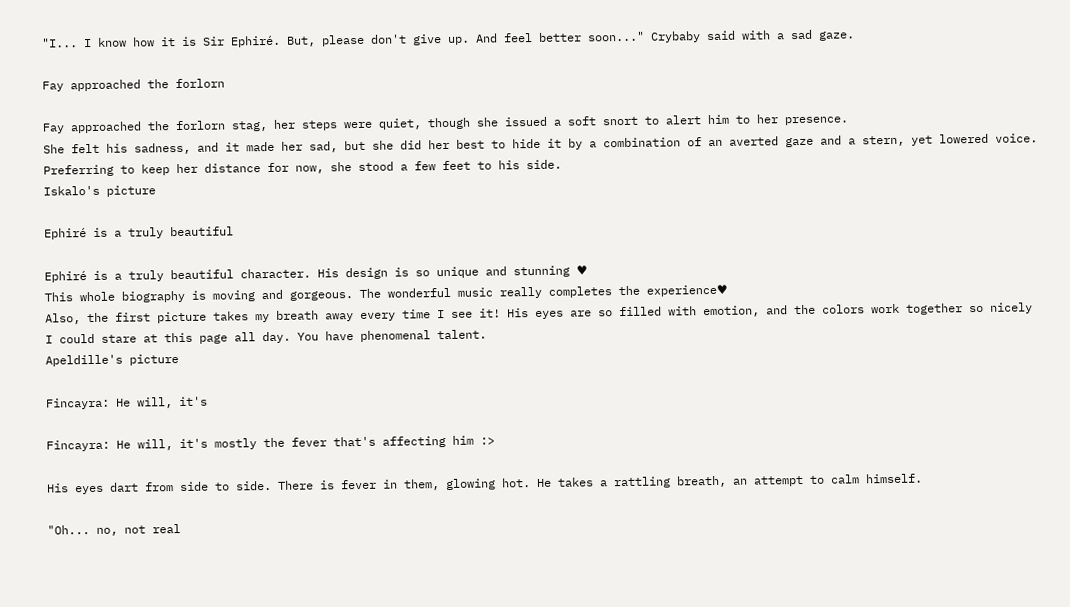"I... I know how it is Sir Ephiré. But, please don't give up. And feel better soon..." Crybaby said with a sad gaze.

Fay approached the forlorn

Fay approached the forlorn stag, her steps were quiet, though she issued a soft snort to alert him to her presence.
She felt his sadness, and it made her sad, but she did her best to hide it by a combination of an averted gaze and a stern, yet lowered voice.
Preferring to keep her distance for now, she stood a few feet to his side.
Iskalo's picture

Ephiré is a truly beautiful

Ephiré is a truly beautiful character. His design is so unique and stunning ♥
This whole biography is moving and gorgeous. The wonderful music really completes the experience♥
Also, the first picture takes my breath away every time I see it! His eyes are so filled with emotion, and the colors work together so nicely
I could stare at this page all day. You have phenomenal talent.
Apeldille's picture

Fincayra: He will, it's

Fincayra: He will, it's mostly the fever that's affecting him :>

His eyes dart from side to side. There is fever in them, glowing hot. He takes a rattling breath, an attempt to calm himself.

"Oh... no, not real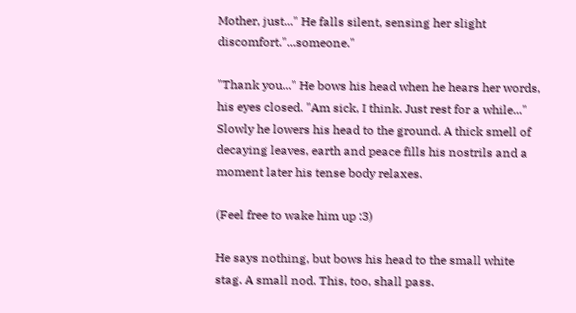Mother, just..." He falls silent, sensing her slight discomfort."...someone."

"Thank you..." He bows his head when he hears her words, his eyes closed. "Am sick, I think. Just rest for a while..." Slowly he lowers his head to the ground. A thick smell of decaying leaves, earth and peace fills his nostrils and a moment later his tense body relaxes.

(Feel free to wake him up :3)

He says nothing, but bows his head to the small white stag. A small nod. This, too, shall pass.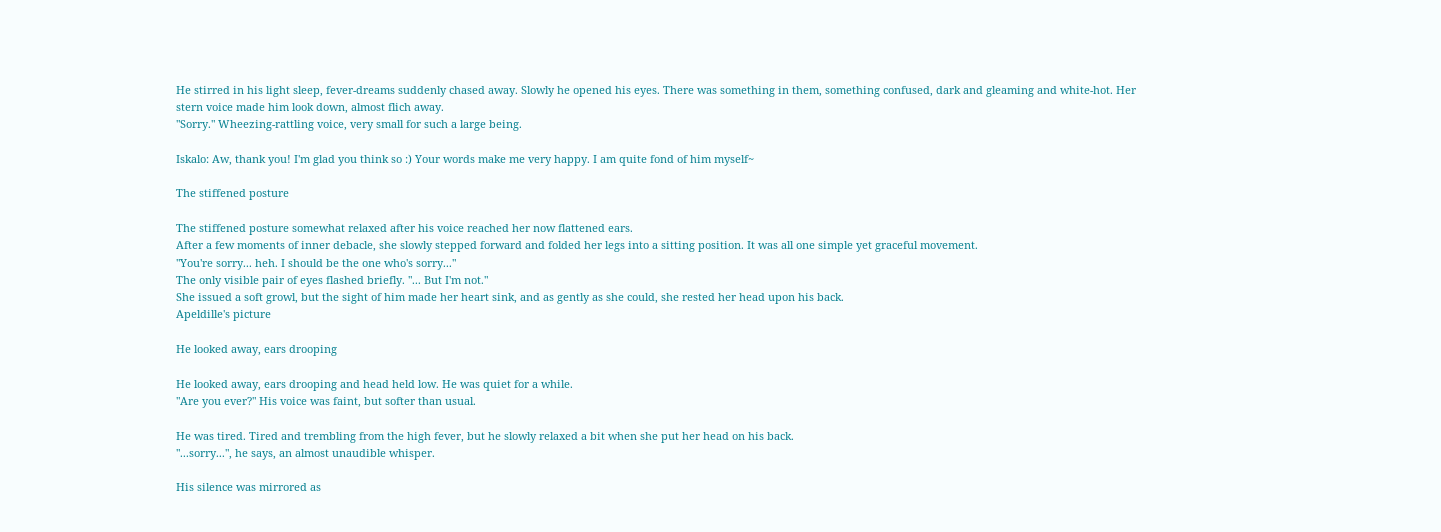He stirred in his light sleep, fever-dreams suddenly chased away. Slowly he opened his eyes. There was something in them, something confused, dark and gleaming and white-hot. Her stern voice made him look down, almost flich away.
"Sorry." Wheezing-rattling voice, very small for such a large being.

Iskalo: Aw, thank you! I'm glad you think so :) Your words make me very happy. I am quite fond of him myself~

The stiffened posture

The stiffened posture somewhat relaxed after his voice reached her now flattened ears.
After a few moments of inner debacle, she slowly stepped forward and folded her legs into a sitting position. It was all one simple yet graceful movement.
"You're sorry... heh. I should be the one who's sorry..."
The only visible pair of eyes flashed briefly. "... But I'm not."
She issued a soft growl, but the sight of him made her heart sink, and as gently as she could, she rested her head upon his back.
Apeldille's picture

He looked away, ears drooping

He looked away, ears drooping and head held low. He was quiet for a while.
"Are you ever?" His voice was faint, but softer than usual.

He was tired. Tired and trembling from the high fever, but he slowly relaxed a bit when she put her head on his back.
"...sorry...", he says, an almost unaudible whisper.

His silence was mirrored as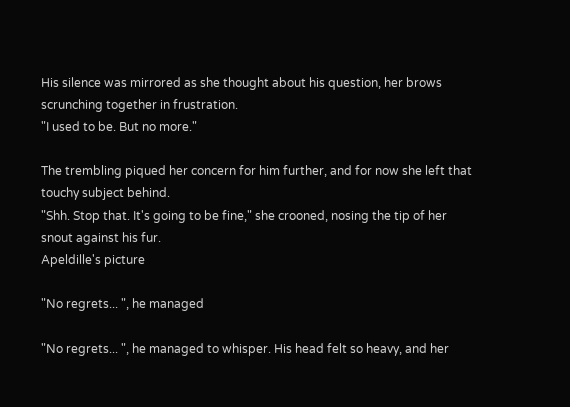His silence was mirrored as she thought about his question, her brows scrunching together in frustration.
"I used to be. But no more."

The trembling piqued her concern for him further, and for now she left that touchy subject behind.
"Shh. Stop that. It's going to be fine," she crooned, nosing the tip of her snout against his fur.
Apeldille's picture

"No regrets... ", he managed

"No regrets... ", he managed to whisper. His head felt so heavy, and her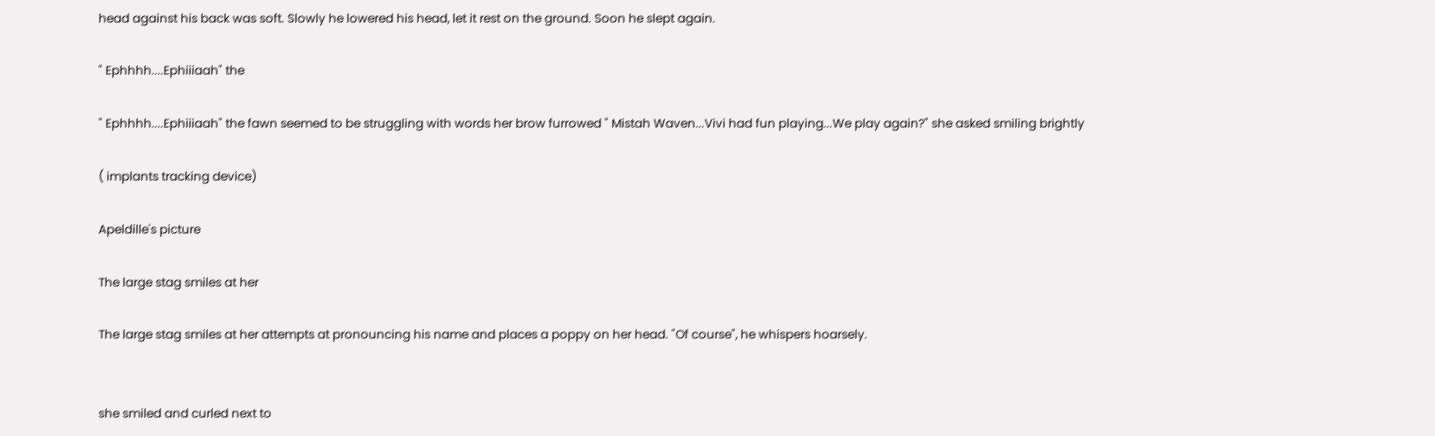head against his back was soft. Slowly he lowered his head, let it rest on the ground. Soon he slept again.

" Ephhhh....Ephiiiaah" the

" Ephhhh....Ephiiiaah" the fawn seemed to be struggling with words her brow furrowed " Mistah Waven...Vivi had fun playing...We play again?" she asked smiling brightly

( implants tracking device)

Apeldille's picture

The large stag smiles at her

The large stag smiles at her attempts at pronouncing his name and places a poppy on her head. "Of course", he whispers hoarsely.


she smiled and curled next to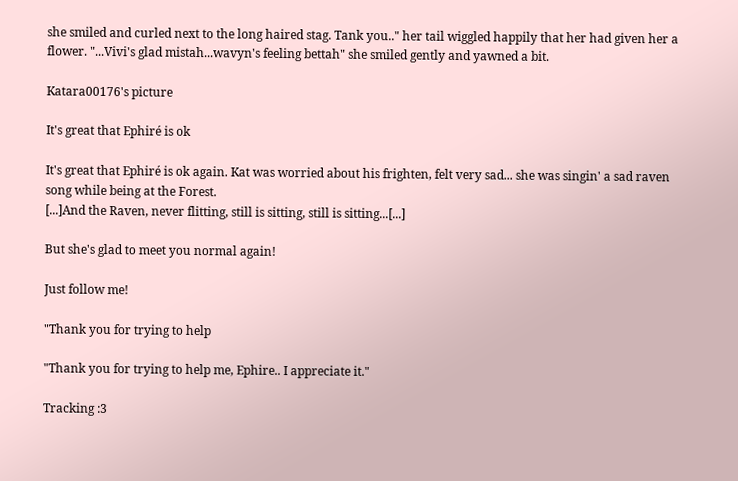she smiled and curled next to the long haired stag. Tank you.." her tail wiggled happily that her had given her a flower. "...Vivi's glad mistah...wavyn's feeling bettah" she smiled gently and yawned a bit.

Katara00176's picture

It's great that Ephiré is ok

It's great that Ephiré is ok again. Kat was worried about his frighten, felt very sad... she was singin' a sad raven song while being at the Forest.
[...]And the Raven, never flitting, still is sitting, still is sitting...[...]

But she's glad to meet you normal again!

Just follow me!

"Thank you for trying to help

"Thank you for trying to help me, Ephire.. I appreciate it."

Tracking :3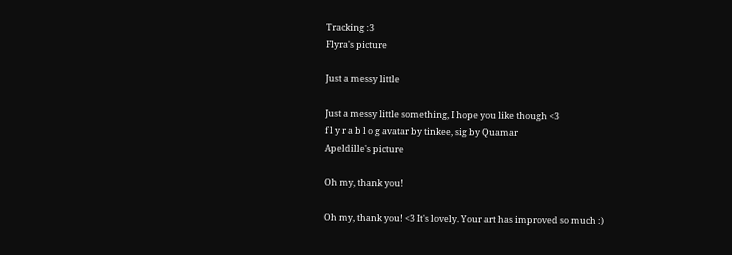Tracking :3
Flyra's picture

Just a messy little

Just a messy little something, I hope you like though <3
f l y r a b l o g avatar by tinkee, sig by Quamar
Apeldille's picture

Oh my, thank you!

Oh my, thank you! <3 It's lovely. Your art has improved so much :)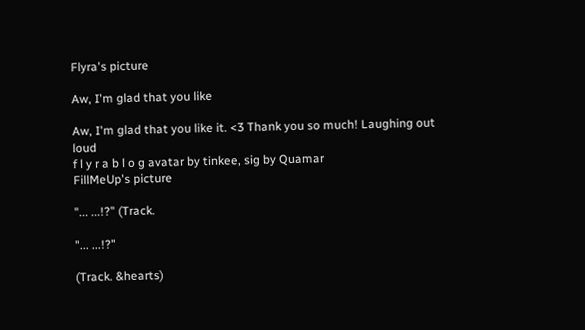Flyra's picture

Aw, I'm glad that you like

Aw, I'm glad that you like it. <3 Thank you so much! Laughing out loud
f l y r a b l o g avatar by tinkee, sig by Quamar
FillMeUp's picture

"... ...!?" (Track.

"... ...!?"

(Track. &hearts)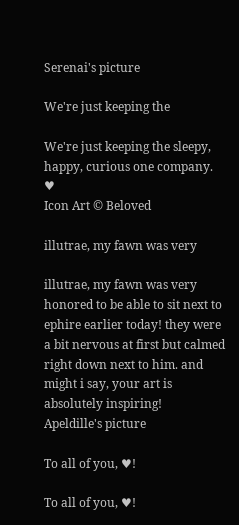Serenai's picture

We're just keeping the

We're just keeping the sleepy, happy, curious one company. ♥
Icon Art © Beloved

illutrae, my fawn was very

illutrae, my fawn was very honored to be able to sit next to ephire earlier today! they were a bit nervous at first but calmed right down next to him. and might i say, your art is absolutely inspiring!
Apeldille's picture

To all of you, ♥!

To all of you, ♥!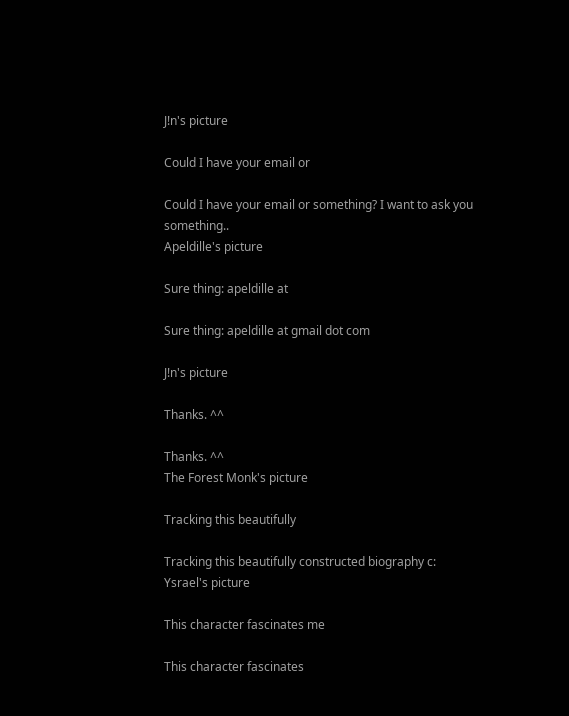J!n's picture

Could I have your email or

Could I have your email or something? I want to ask you something..
Apeldille's picture

Sure thing: apeldille at

Sure thing: apeldille at gmail dot com

J!n's picture

Thanks. ^^

Thanks. ^^
The Forest Monk's picture

Tracking this beautifully

Tracking this beautifully constructed biography c:
Ysrael's picture

This character fascinates me

This character fascinates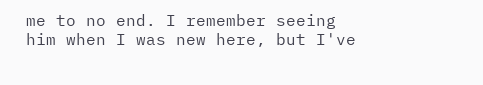me to no end. I remember seeing him when I was new here, but I've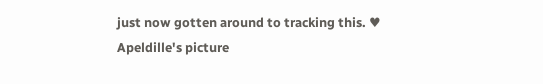just now gotten around to tracking this. ♥
Apeldille's picture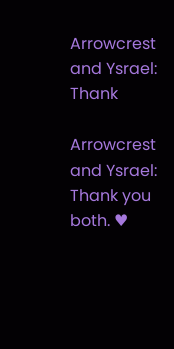Arrowcrest and Ysrael: Thank

Arrowcrest and Ysrael: Thank you both. ♥